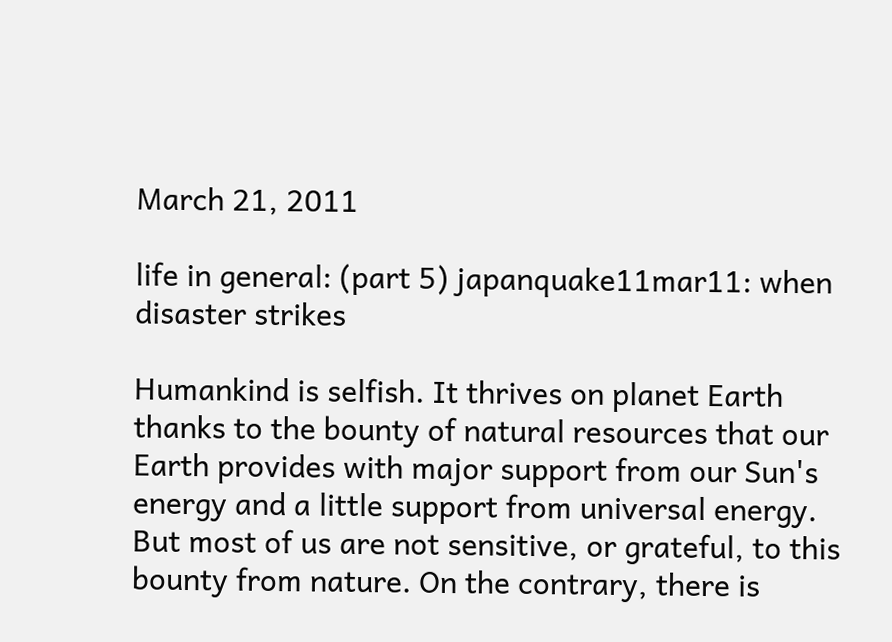March 21, 2011

life in general: (part 5) japanquake11mar11: when disaster strikes

Humankind is selfish. It thrives on planet Earth thanks to the bounty of natural resources that our Earth provides with major support from our Sun's energy and a little support from universal energy. But most of us are not sensitive, or grateful, to this bounty from nature. On the contrary, there is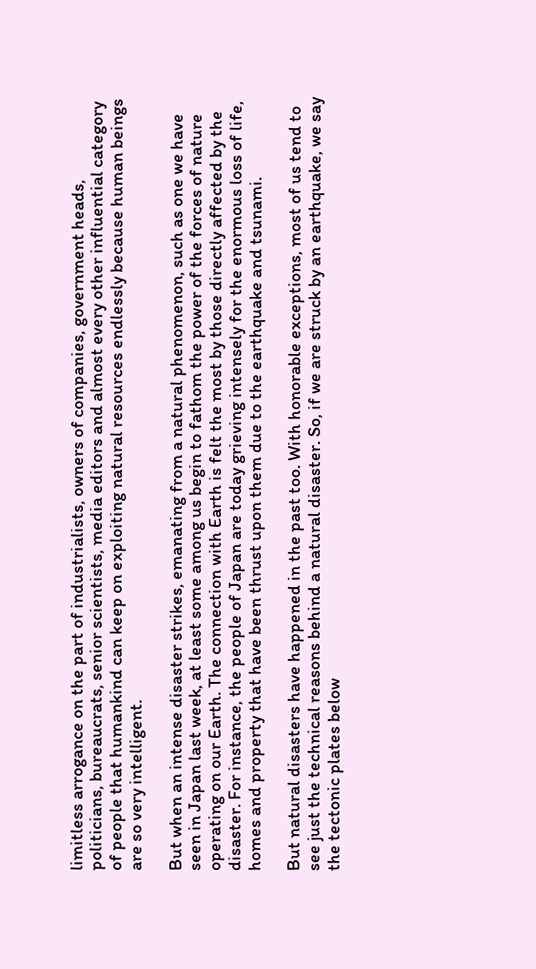limitless arrogance on the part of industrialists, owners of companies, government heads, politicians, bureaucrats, senior scientists, media editors and almost every other influential category of people that humankind can keep on exploiting natural resources endlessly because human beings are so very intelligent.

But when an intense disaster strikes, emanating from a natural phenomenon, such as one we have seen in Japan last week, at least some among us begin to fathom the power of the forces of nature operating on our Earth. The connection with Earth is felt the most by those directly affected by the disaster. For instance, the people of Japan are today grieving intensely for the enormous loss of life, homes and property that have been thrust upon them due to the earthquake and tsunami.

But natural disasters have happened in the past too. With honorable exceptions, most of us tend to see just the technical reasons behind a natural disaster. So, if we are struck by an earthquake, we say the tectonic plates below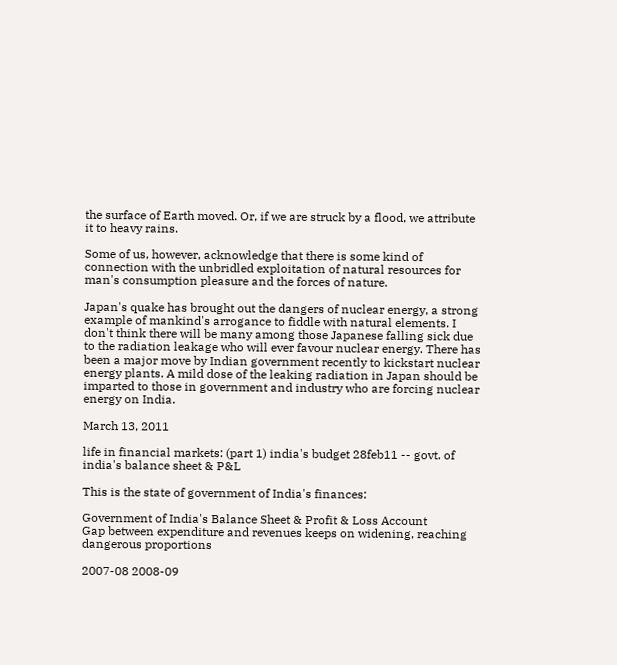the surface of Earth moved. Or, if we are struck by a flood, we attribute it to heavy rains.

Some of us, however, acknowledge that there is some kind of connection with the unbridled exploitation of natural resources for man's consumption pleasure and the forces of nature.

Japan's quake has brought out the dangers of nuclear energy, a strong example of mankind's arrogance to fiddle with natural elements. I don't think there will be many among those Japanese falling sick due to the radiation leakage who will ever favour nuclear energy. There has been a major move by Indian government recently to kickstart nuclear energy plants. A mild dose of the leaking radiation in Japan should be imparted to those in government and industry who are forcing nuclear energy on India.

March 13, 2011

life in financial markets: (part 1) india's budget 28feb11 -- govt. of india's balance sheet & P&L

This is the state of government of India's finances:

Government of India's Balance Sheet & Profit & Loss Account
Gap between expenditure and revenues keeps on widening, reaching
dangerous proportions

2007-08 2008-09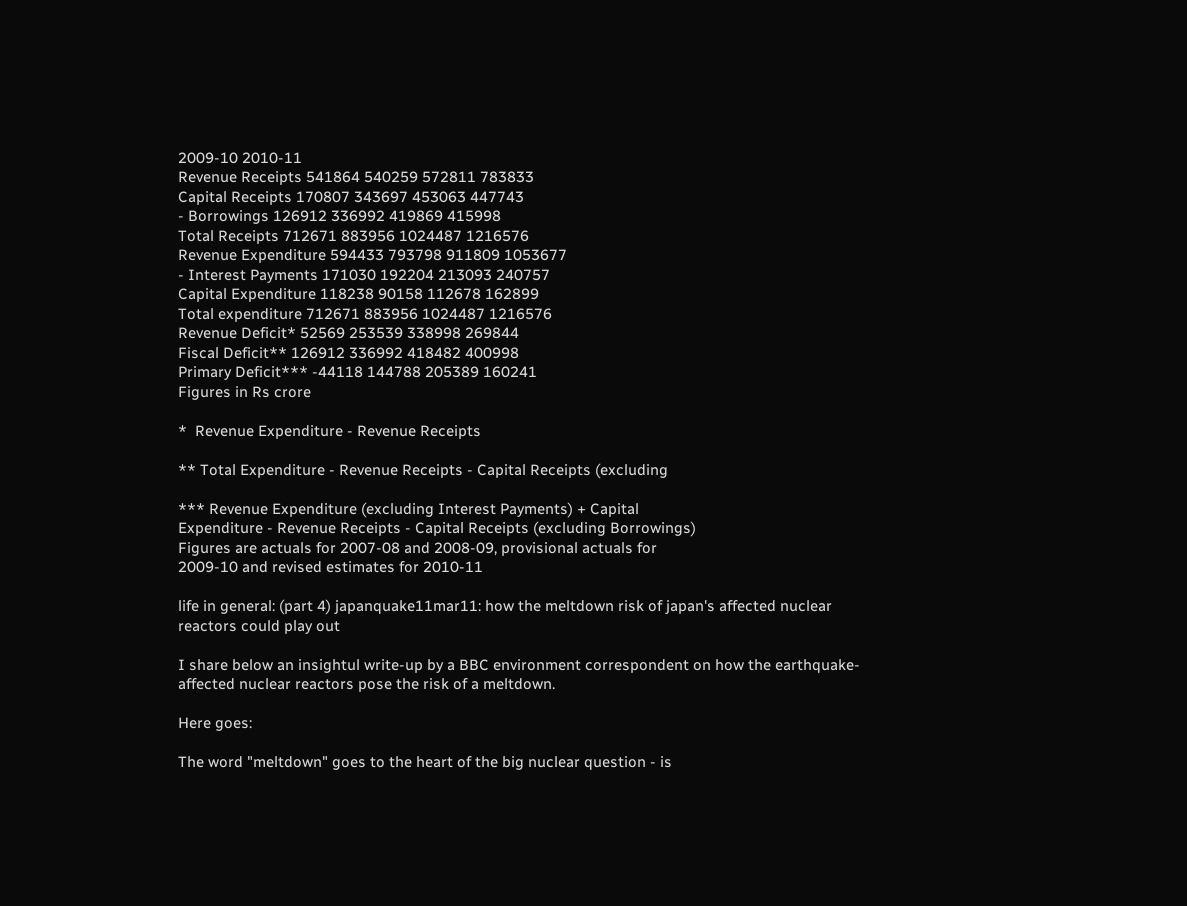2009-10 2010-11
Revenue Receipts 541864 540259 572811 783833
Capital Receipts 170807 343697 453063 447743
- Borrowings 126912 336992 419869 415998
Total Receipts 712671 883956 1024487 1216576
Revenue Expenditure 594433 793798 911809 1053677
- Interest Payments 171030 192204 213093 240757
Capital Expenditure 118238 90158 112678 162899
Total expenditure 712671 883956 1024487 1216576
Revenue Deficit* 52569 253539 338998 269844
Fiscal Deficit** 126912 336992 418482 400998
Primary Deficit*** -44118 144788 205389 160241
Figures in Rs crore

*  Revenue Expenditure - Revenue Receipts

** Total Expenditure - Revenue Receipts - Capital Receipts (excluding

*** Revenue Expenditure (excluding Interest Payments) + Capital
Expenditure - Revenue Receipts - Capital Receipts (excluding Borrowings)
Figures are actuals for 2007-08 and 2008-09, provisional actuals for
2009-10 and revised estimates for 2010-11

life in general: (part 4) japanquake11mar11: how the meltdown risk of japan's affected nuclear reactors could play out

I share below an insightul write-up by a BBC environment correspondent on how the earthquake-affected nuclear reactors pose the risk of a meltdown.

Here goes:

The word "meltdown" goes to the heart of the big nuclear question - is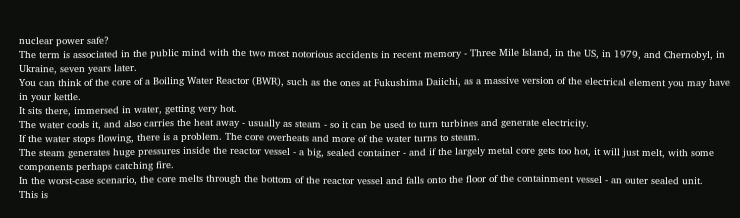nuclear power safe?
The term is associated in the public mind with the two most notorious accidents in recent memory - Three Mile Island, in the US, in 1979, and Chernobyl, in Ukraine, seven years later.
You can think of the core of a Boiling Water Reactor (BWR), such as the ones at Fukushima Daiichi, as a massive version of the electrical element you may have in your kettle.
It sits there, immersed in water, getting very hot.
The water cools it, and also carries the heat away - usually as steam - so it can be used to turn turbines and generate electricity.
If the water stops flowing, there is a problem. The core overheats and more of the water turns to steam.
The steam generates huge pressures inside the reactor vessel - a big, sealed container - and if the largely metal core gets too hot, it will just melt, with some components perhaps catching fire.
In the worst-case scenario, the core melts through the bottom of the reactor vessel and falls onto the floor of the containment vessel - an outer sealed unit.
This is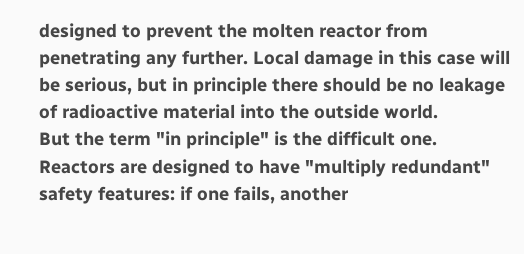designed to prevent the molten reactor from penetrating any further. Local damage in this case will be serious, but in principle there should be no leakage of radioactive material into the outside world.
But the term "in principle" is the difficult one.
Reactors are designed to have "multiply redundant" safety features: if one fails, another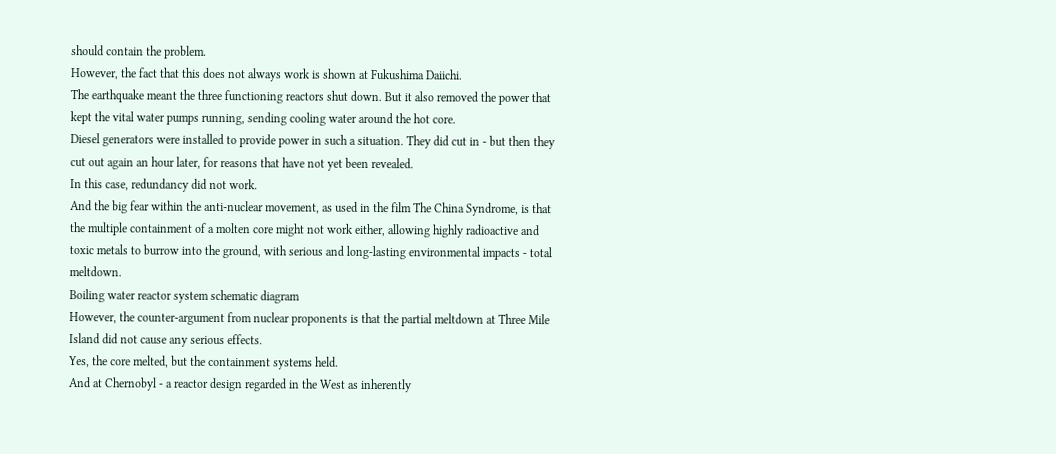should contain the problem.
However, the fact that this does not always work is shown at Fukushima Daiichi.
The earthquake meant the three functioning reactors shut down. But it also removed the power that kept the vital water pumps running, sending cooling water around the hot core.
Diesel generators were installed to provide power in such a situation. They did cut in - but then they cut out again an hour later, for reasons that have not yet been revealed.
In this case, redundancy did not work.
And the big fear within the anti-nuclear movement, as used in the film The China Syndrome, is that the multiple containment of a molten core might not work either, allowing highly radioactive and toxic metals to burrow into the ground, with serious and long-lasting environmental impacts - total meltdown.
Boiling water reactor system schematic diagram
However, the counter-argument from nuclear proponents is that the partial meltdown at Three Mile Island did not cause any serious effects.
Yes, the core melted, but the containment systems held.
And at Chernobyl - a reactor design regarded in the West as inherently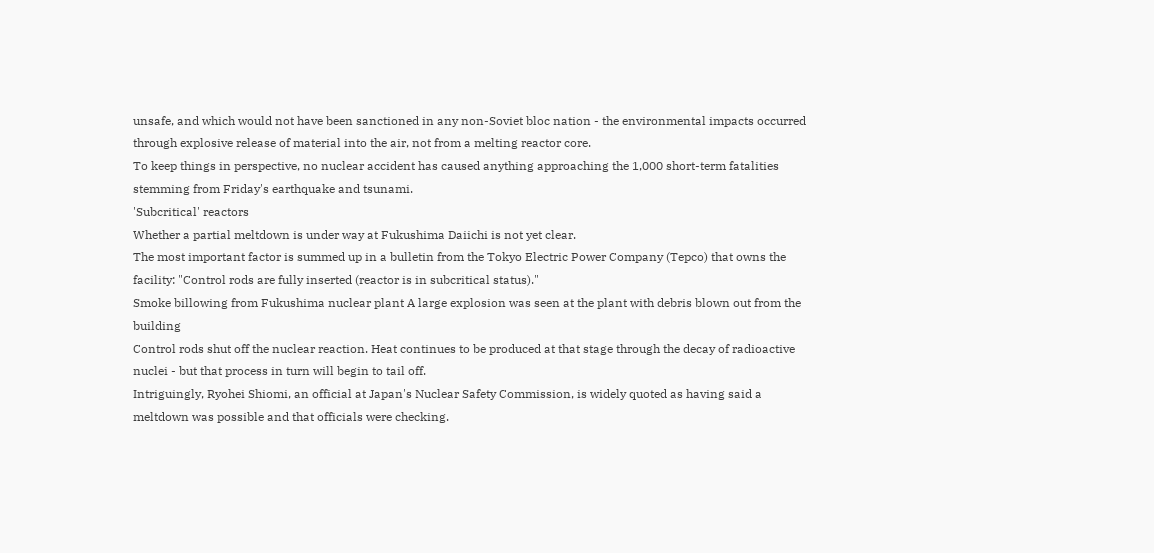unsafe, and which would not have been sanctioned in any non-Soviet bloc nation - the environmental impacts occurred through explosive release of material into the air, not from a melting reactor core.
To keep things in perspective, no nuclear accident has caused anything approaching the 1,000 short-term fatalities stemming from Friday's earthquake and tsunami.
'Subcritical' reactors
Whether a partial meltdown is under way at Fukushima Daiichi is not yet clear.
The most important factor is summed up in a bulletin from the Tokyo Electric Power Company (Tepco) that owns the facility: "Control rods are fully inserted (reactor is in subcritical status)."
Smoke billowing from Fukushima nuclear plant A large explosion was seen at the plant with debris blown out from the building
Control rods shut off the nuclear reaction. Heat continues to be produced at that stage through the decay of radioactive nuclei - but that process in turn will begin to tail off.
Intriguingly, Ryohei Shiomi, an official at Japan's Nuclear Safety Commission, is widely quoted as having said a meltdown was possible and that officials were checking.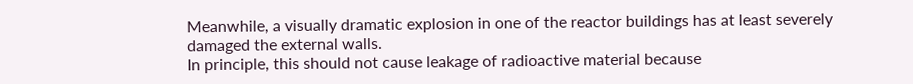Meanwhile, a visually dramatic explosion in one of the reactor buildings has at least severely damaged the external walls.
In principle, this should not cause leakage of radioactive material because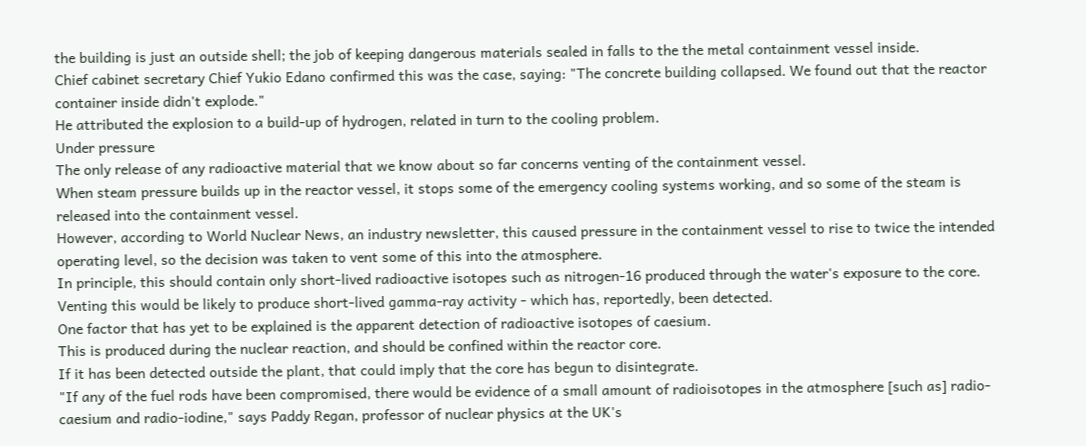the building is just an outside shell; the job of keeping dangerous materials sealed in falls to the the metal containment vessel inside.
Chief cabinet secretary Chief Yukio Edano confirmed this was the case, saying: "The concrete building collapsed. We found out that the reactor container inside didn't explode."
He attributed the explosion to a build-up of hydrogen, related in turn to the cooling problem.
Under pressure
The only release of any radioactive material that we know about so far concerns venting of the containment vessel.
When steam pressure builds up in the reactor vessel, it stops some of the emergency cooling systems working, and so some of the steam is released into the containment vessel.
However, according to World Nuclear News, an industry newsletter, this caused pressure in the containment vessel to rise to twice the intended operating level, so the decision was taken to vent some of this into the atmosphere.
In principle, this should contain only short-lived radioactive isotopes such as nitrogen-16 produced through the water's exposure to the core. Venting this would be likely to produce short-lived gamma-ray activity - which has, reportedly, been detected.
One factor that has yet to be explained is the apparent detection of radioactive isotopes of caesium.
This is produced during the nuclear reaction, and should be confined within the reactor core.
If it has been detected outside the plant, that could imply that the core has begun to disintegrate.
"If any of the fuel rods have been compromised, there would be evidence of a small amount of radioisotopes in the atmosphere [such as] radio-caesium and radio-iodine," says Paddy Regan, professor of nuclear physics at the UK's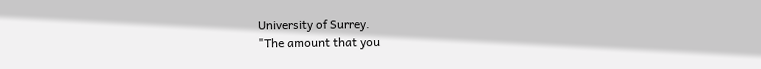University of Surrey.
"The amount that you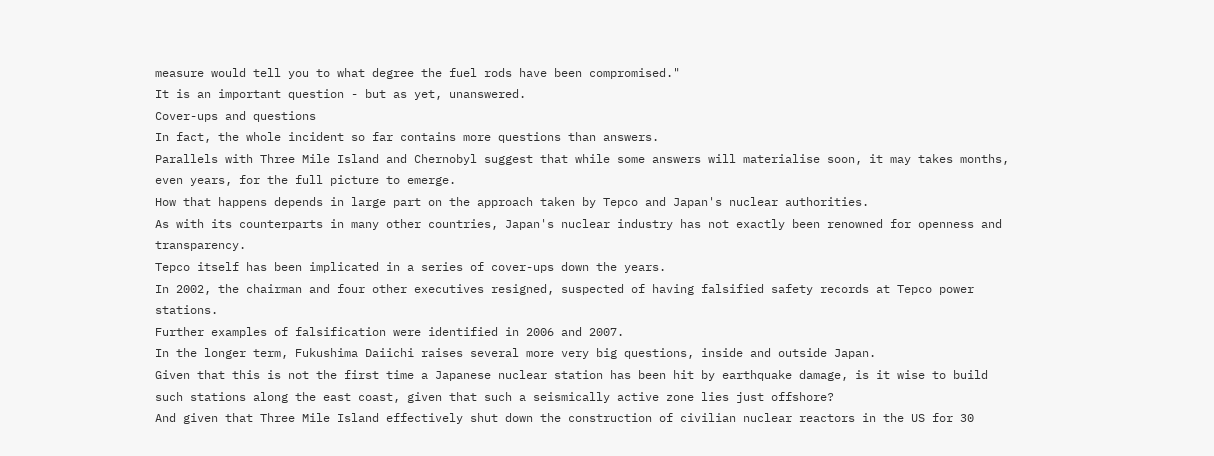measure would tell you to what degree the fuel rods have been compromised."
It is an important question - but as yet, unanswered.
Cover-ups and questions
In fact, the whole incident so far contains more questions than answers.
Parallels with Three Mile Island and Chernobyl suggest that while some answers will materialise soon, it may takes months, even years, for the full picture to emerge.
How that happens depends in large part on the approach taken by Tepco and Japan's nuclear authorities.
As with its counterparts in many other countries, Japan's nuclear industry has not exactly been renowned for openness and transparency.
Tepco itself has been implicated in a series of cover-ups down the years.
In 2002, the chairman and four other executives resigned, suspected of having falsified safety records at Tepco power stations.
Further examples of falsification were identified in 2006 and 2007.
In the longer term, Fukushima Daiichi raises several more very big questions, inside and outside Japan.
Given that this is not the first time a Japanese nuclear station has been hit by earthquake damage, is it wise to build such stations along the east coast, given that such a seismically active zone lies just offshore?
And given that Three Mile Island effectively shut down the construction of civilian nuclear reactors in the US for 30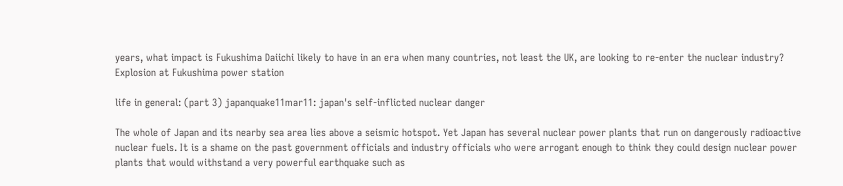years, what impact is Fukushima Daiichi likely to have in an era when many countries, not least the UK, are looking to re-enter the nuclear industry?
Explosion at Fukushima power station

life in general: (part 3) japanquake11mar11: japan's self-inflicted nuclear danger

The whole of Japan and its nearby sea area lies above a seismic hotspot. Yet Japan has several nuclear power plants that run on dangerously radioactive nuclear fuels. It is a shame on the past government officials and industry officials who were arrogant enough to think they could design nuclear power plants that would withstand a very powerful earthquake such as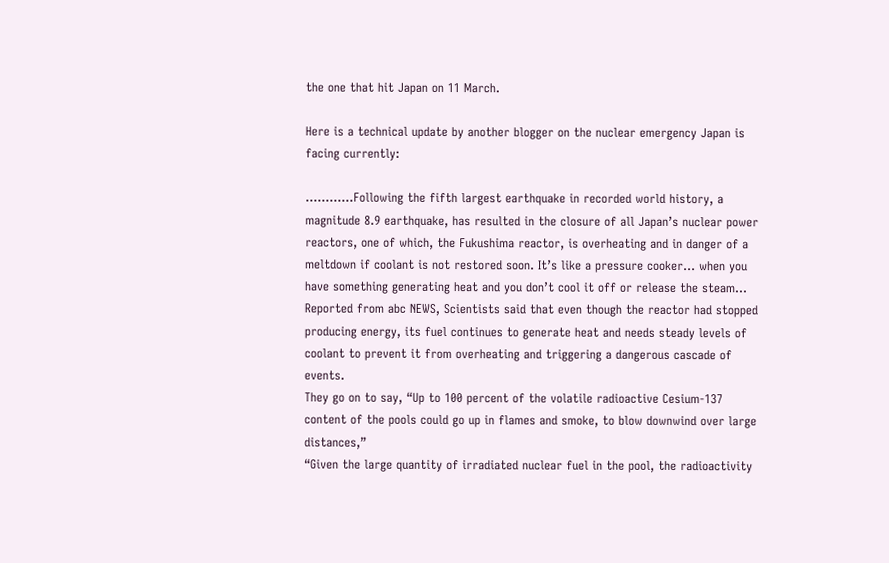the one that hit Japan on 11 March.

Here is a technical update by another blogger on the nuclear emergency Japan is facing currently:

............Following the fifth largest earthquake in recorded world history, a magnitude 8.9 earthquake, has resulted in the closure of all Japan’s nuclear power reactors, one of which, the Fukushima reactor, is overheating and in danger of a meltdown if coolant is not restored soon. It’s like a pressure cooker… when you have something generating heat and you don’t cool it off or release the steam…
Reported from abc NEWS, Scientists said that even though the reactor had stopped producing energy, its fuel continues to generate heat and needs steady levels of coolant to prevent it from overheating and triggering a dangerous cascade of events.
They go on to say, “Up to 100 percent of the volatile radioactive Cesium-137 content of the pools could go up in flames and smoke, to blow downwind over large distances,”
“Given the large quantity of irradiated nuclear fuel in the pool, the radioactivity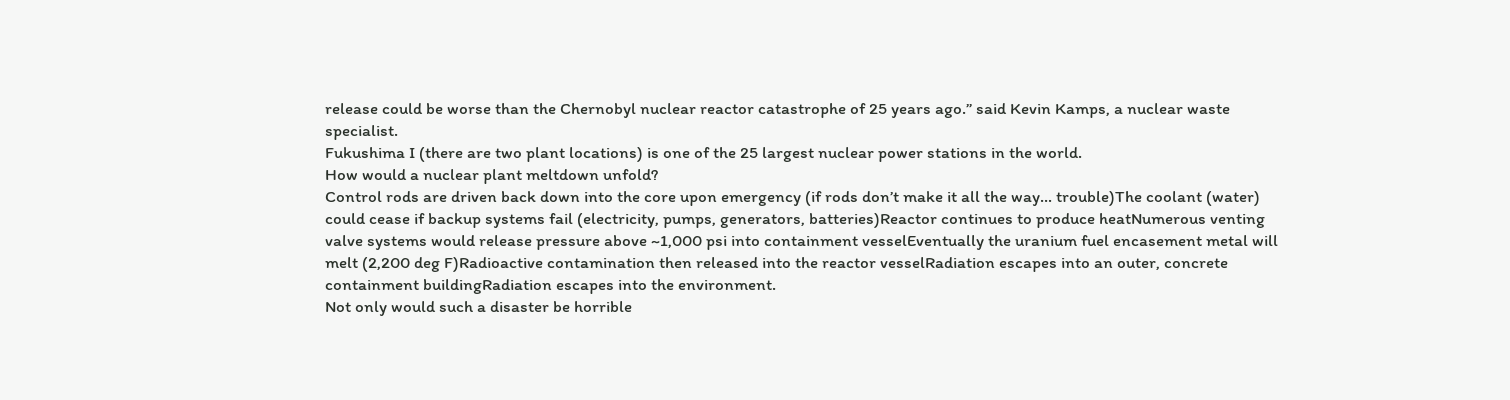release could be worse than the Chernobyl nuclear reactor catastrophe of 25 years ago.” said Kevin Kamps, a nuclear waste specialist.
Fukushima I (there are two plant locations) is one of the 25 largest nuclear power stations in the world.
How would a nuclear plant meltdown unfold?
Control rods are driven back down into the core upon emergency (if rods don’t make it all the way… trouble)The coolant (water) could cease if backup systems fail (electricity, pumps, generators, batteries)Reactor continues to produce heatNumerous venting valve systems would release pressure above ~1,000 psi into containment vesselEventually the uranium fuel encasement metal will melt (2,200 deg F)Radioactive contamination then released into the reactor vesselRadiation escapes into an outer, concrete containment buildingRadiation escapes into the environment.
Not only would such a disaster be horrible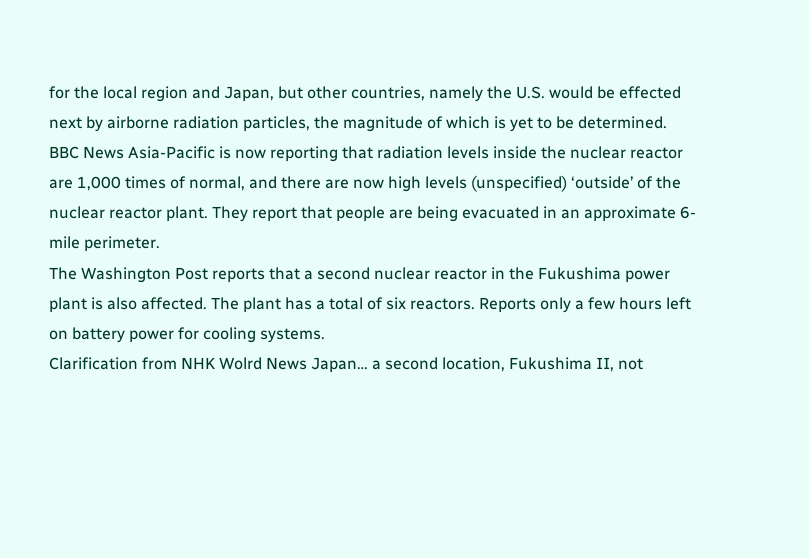for the local region and Japan, but other countries, namely the U.S. would be effected next by airborne radiation particles, the magnitude of which is yet to be determined.
BBC News Asia-Pacific is now reporting that radiation levels inside the nuclear reactor are 1,000 times of normal, and there are now high levels (unspecified) ‘outside’ of the nuclear reactor plant. They report that people are being evacuated in an approximate 6-mile perimeter.
The Washington Post reports that a second nuclear reactor in the Fukushima power plant is also affected. The plant has a total of six reactors. Reports only a few hours left on battery power for cooling systems.
Clarification from NHK Wolrd News Japan… a second location, Fukushima II, not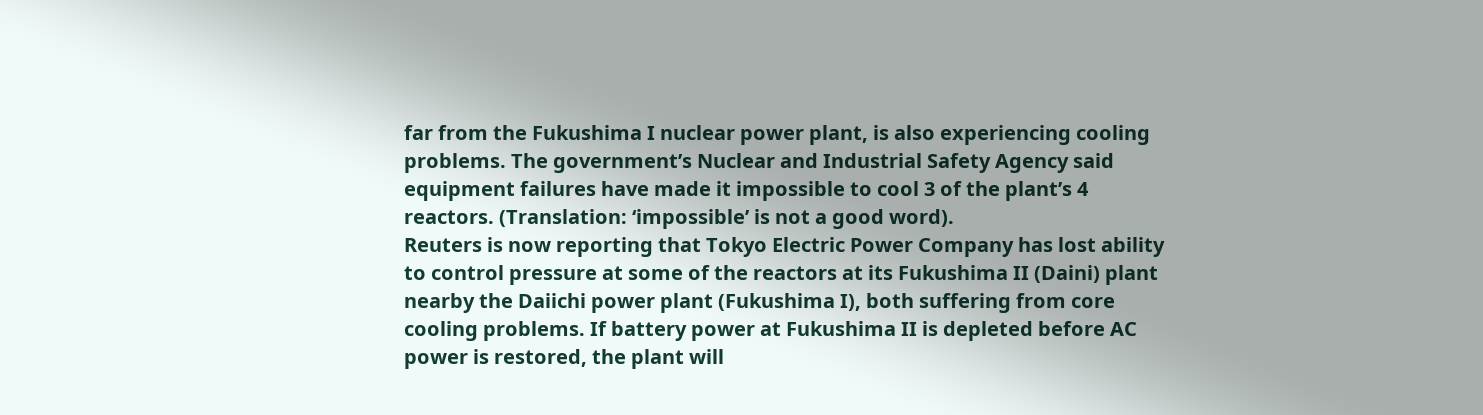far from the Fukushima I nuclear power plant, is also experiencing cooling problems. The government’s Nuclear and Industrial Safety Agency said equipment failures have made it impossible to cool 3 of the plant’s 4 reactors. (Translation: ‘impossible’ is not a good word).
Reuters is now reporting that Tokyo Electric Power Company has lost ability to control pressure at some of the reactors at its Fukushima II (Daini) plant nearby the Daiichi power plant (Fukushima I), both suffering from core cooling problems. If battery power at Fukushima II is depleted before AC power is restored, the plant will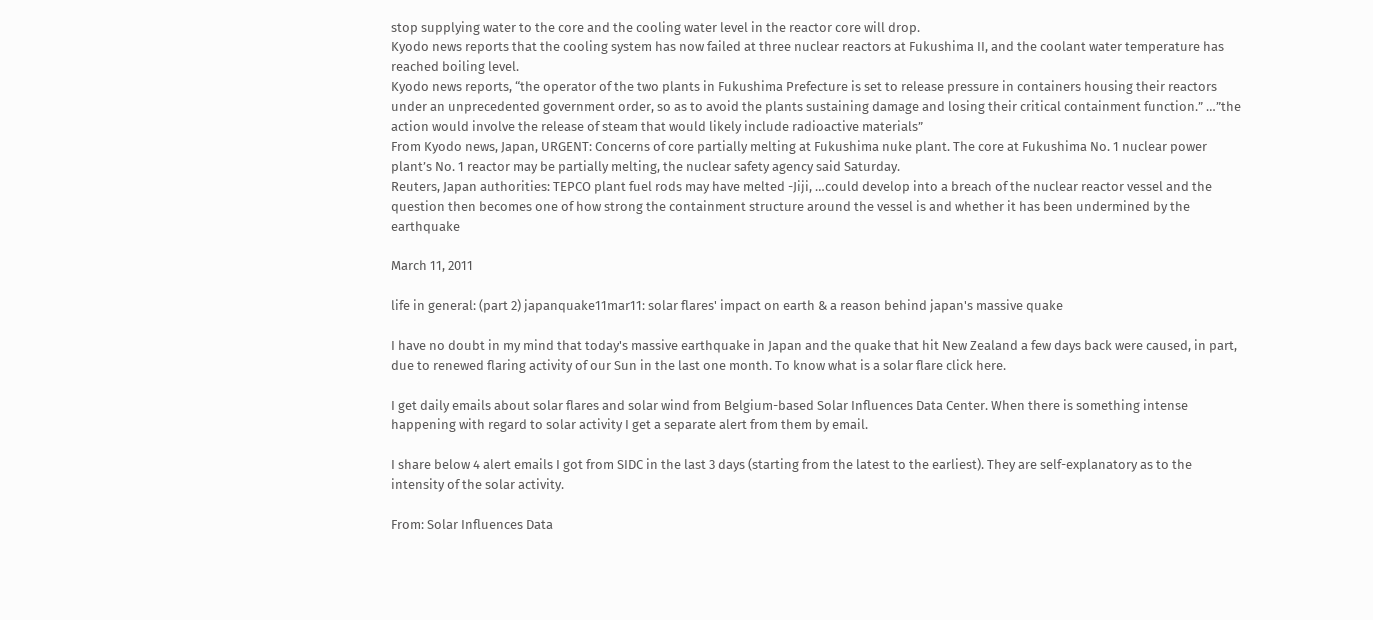stop supplying water to the core and the cooling water level in the reactor core will drop.
Kyodo news reports that the cooling system has now failed at three nuclear reactors at Fukushima II, and the coolant water temperature has reached boiling level.
Kyodo news reports, “the operator of the two plants in Fukushima Prefecture is set to release pressure in containers housing their reactors under an unprecedented government order, so as to avoid the plants sustaining damage and losing their critical containment function.” …”the action would involve the release of steam that would likely include radioactive materials”
From Kyodo news, Japan, URGENT: Concerns of core partially melting at Fukushima nuke plant. The core at Fukushima No. 1 nuclear power plant’s No. 1 reactor may be partially melting, the nuclear safety agency said Saturday.
Reuters, Japan authorities: TEPCO plant fuel rods may have melted -Jiji, …could develop into a breach of the nuclear reactor vessel and the question then becomes one of how strong the containment structure around the vessel is and whether it has been undermined by the earthquake

March 11, 2011

life in general: (part 2) japanquake11mar11: solar flares' impact on earth & a reason behind japan's massive quake

I have no doubt in my mind that today's massive earthquake in Japan and the quake that hit New Zealand a few days back were caused, in part, due to renewed flaring activity of our Sun in the last one month. To know what is a solar flare click here.

I get daily emails about solar flares and solar wind from Belgium-based Solar Influences Data Center. When there is something intense happening with regard to solar activity I get a separate alert from them by email.

I share below 4 alert emails I got from SIDC in the last 3 days (starting from the latest to the earliest). They are self-explanatory as to the intensity of the solar activity.

From: Solar Influences Data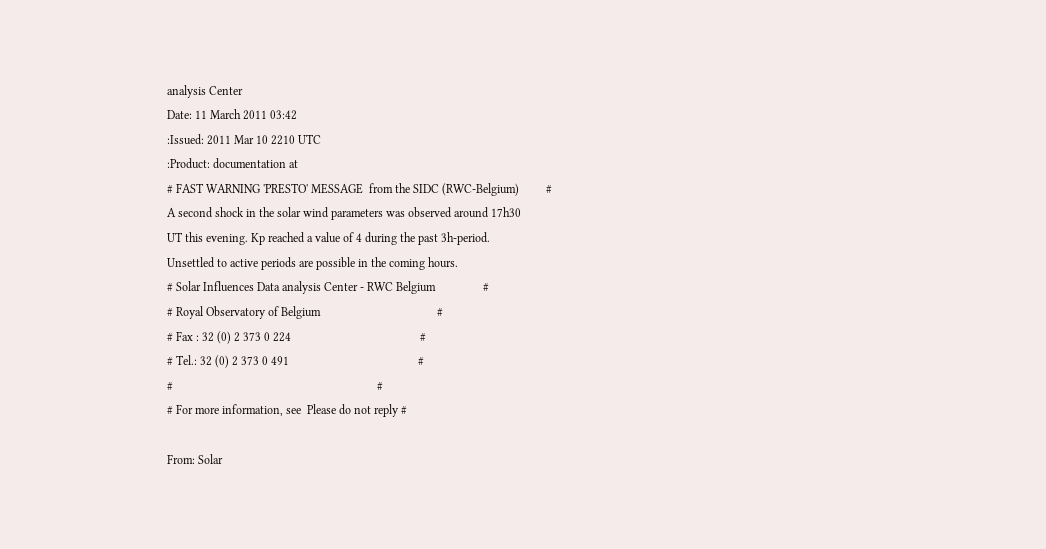analysis Center
Date: 11 March 2011 03:42
:Issued: 2011 Mar 10 2210 UTC
:Product: documentation at
# FAST WARNING 'PRESTO' MESSAGE  from the SIDC (RWC-Belgium)         #
A second shock in the solar wind parameters was observed around 17h30
UT this evening. Kp reached a value of 4 during the past 3h-period.
Unsettled to active periods are possible in the coming hours.
# Solar Influences Data analysis Center - RWC Belgium                #
# Royal Observatory of Belgium                                       #
# Fax : 32 (0) 2 373 0 224                                           #
# Tel.: 32 (0) 2 373 0 491                                           #
#                                                                    #
# For more information, see  Please do not reply #

From: Solar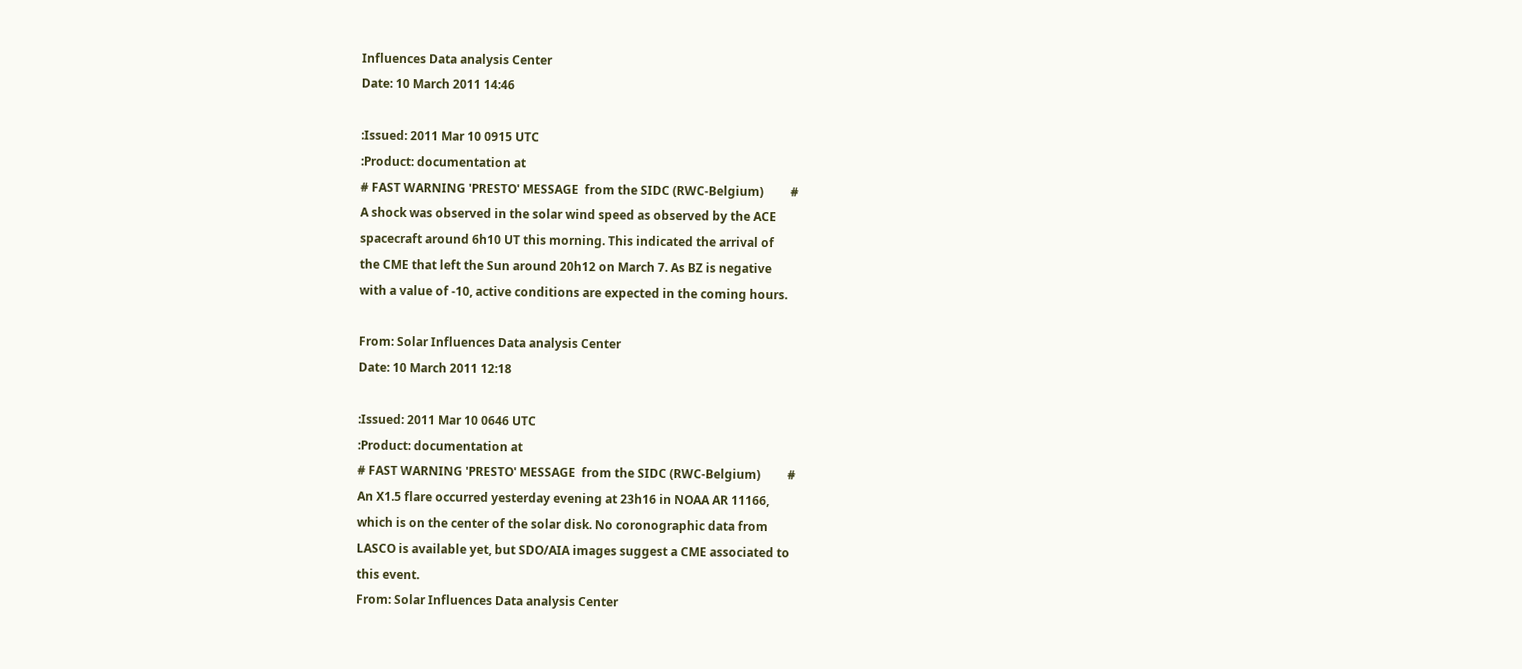Influences Data analysis Center
Date: 10 March 2011 14:46

:Issued: 2011 Mar 10 0915 UTC
:Product: documentation at
# FAST WARNING 'PRESTO' MESSAGE  from the SIDC (RWC-Belgium)         #
A shock was observed in the solar wind speed as observed by the ACE
spacecraft around 6h10 UT this morning. This indicated the arrival of
the CME that left the Sun around 20h12 on March 7. As BZ is negative
with a value of -10, active conditions are expected in the coming hours.

From: Solar Influences Data analysis Center
Date: 10 March 2011 12:18

:Issued: 2011 Mar 10 0646 UTC
:Product: documentation at
# FAST WARNING 'PRESTO' MESSAGE  from the SIDC (RWC-Belgium)         #
An X1.5 flare occurred yesterday evening at 23h16 in NOAA AR 11166,
which is on the center of the solar disk. No coronographic data from
LASCO is available yet, but SDO/AIA images suggest a CME associated to
this event.
From: Solar Influences Data analysis Center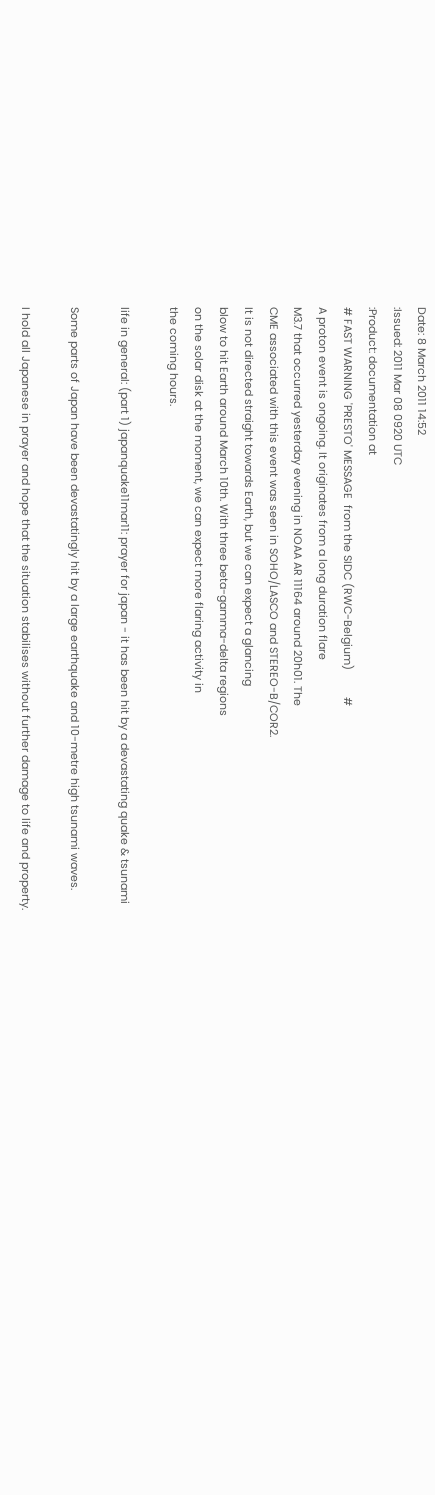Date: 8 March 2011 14:52
:Issued: 2011 Mar 08 0920 UTC
:Product: documentation at
# FAST WARNING 'PRESTO' MESSAGE  from the SIDC (RWC-Belgium)         #
A proton event is ongoing. It originates from a long duration flare
M3.7 that occurred yesterday evening in NOAA AR 11164 around 20h01. The
CME associated with this event was seen in SOHO/LASCO and STEREO-B/COR2.
It is not directed straight towards Earth, but we can expect a glancing
blow to hit Earth around March 10th. With three beta-gamma-delta regions
on the solar disk at the moment, we can expect more flaring activity in
the coming hours.

life in general: (part 1) japanquake11mar11: prayer for japan - it has been hit by a devastating quake & tsunami

Some parts of Japan have been devastatingly hit by a large earthquake and 10-metre high tsunami waves.

I hold all Japanese in prayer and hope that the situation stabilises without further damage to life and property.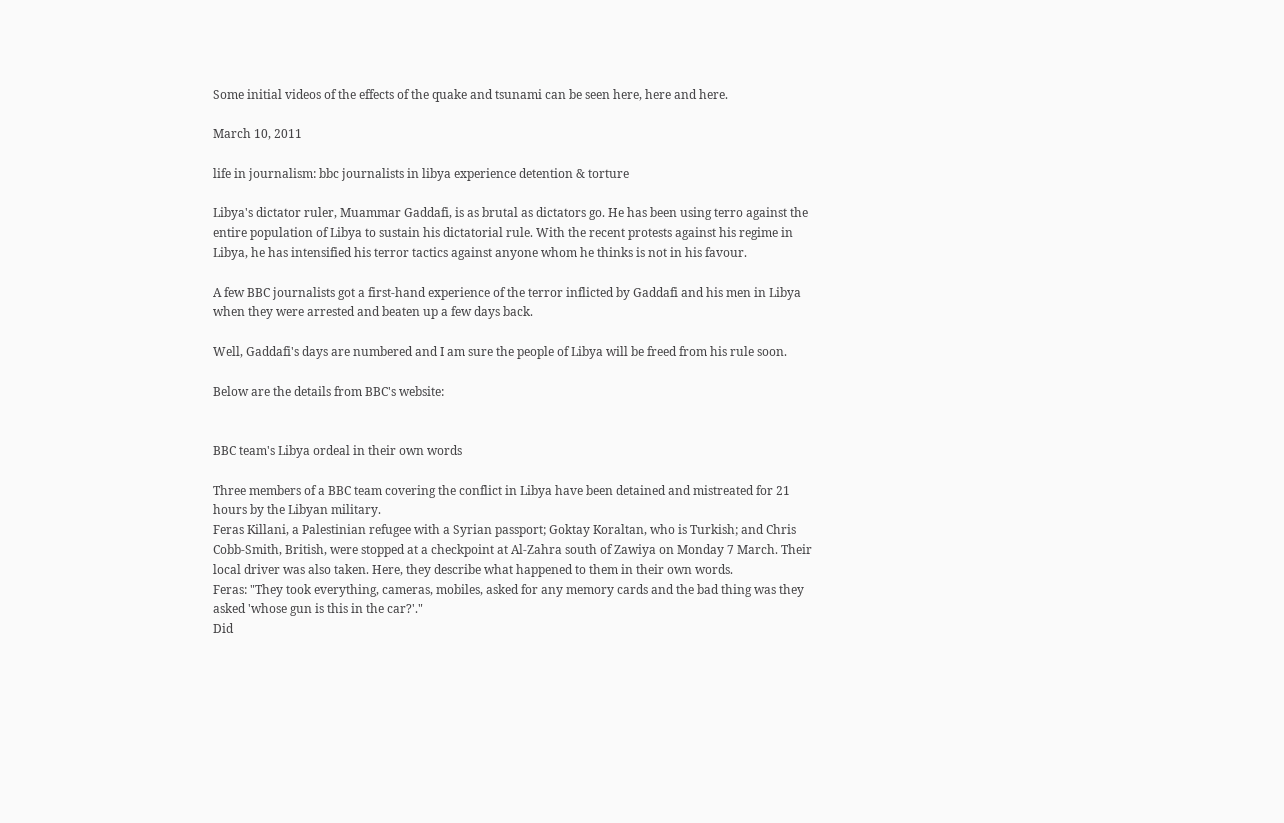Some initial videos of the effects of the quake and tsunami can be seen here, here and here.

March 10, 2011

life in journalism: bbc journalists in libya experience detention & torture

Libya's dictator ruler, Muammar Gaddafi, is as brutal as dictators go. He has been using terro against the entire population of Libya to sustain his dictatorial rule. With the recent protests against his regime in Libya, he has intensified his terror tactics against anyone whom he thinks is not in his favour.

A few BBC journalists got a first-hand experience of the terror inflicted by Gaddafi and his men in Libya when they were arrested and beaten up a few days back.

Well, Gaddafi's days are numbered and I am sure the people of Libya will be freed from his rule soon.

Below are the details from BBC's website:


BBC team's Libya ordeal in their own words

Three members of a BBC team covering the conflict in Libya have been detained and mistreated for 21 hours by the Libyan military.
Feras Killani, a Palestinian refugee with a Syrian passport; Goktay Koraltan, who is Turkish; and Chris Cobb-Smith, British, were stopped at a checkpoint at Al-Zahra south of Zawiya on Monday 7 March. Their local driver was also taken. Here, they describe what happened to them in their own words.
Feras: "They took everything, cameras, mobiles, asked for any memory cards and the bad thing was they asked 'whose gun is this in the car?'."
Did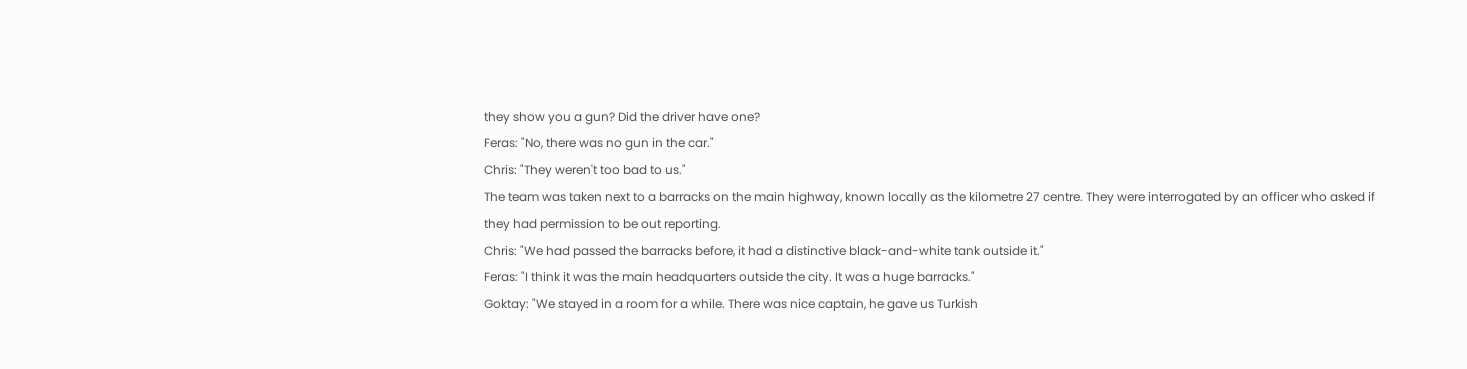they show you a gun? Did the driver have one?
Feras: "No, there was no gun in the car."
Chris: "They weren't too bad to us."
The team was taken next to a barracks on the main highway, known locally as the kilometre 27 centre. They were interrogated by an officer who asked if they had permission to be out reporting.
Chris: "We had passed the barracks before, it had a distinctive black-and-white tank outside it."
Feras: "I think it was the main headquarters outside the city. It was a huge barracks."
Goktay: "We stayed in a room for a while. There was nice captain, he gave us Turkish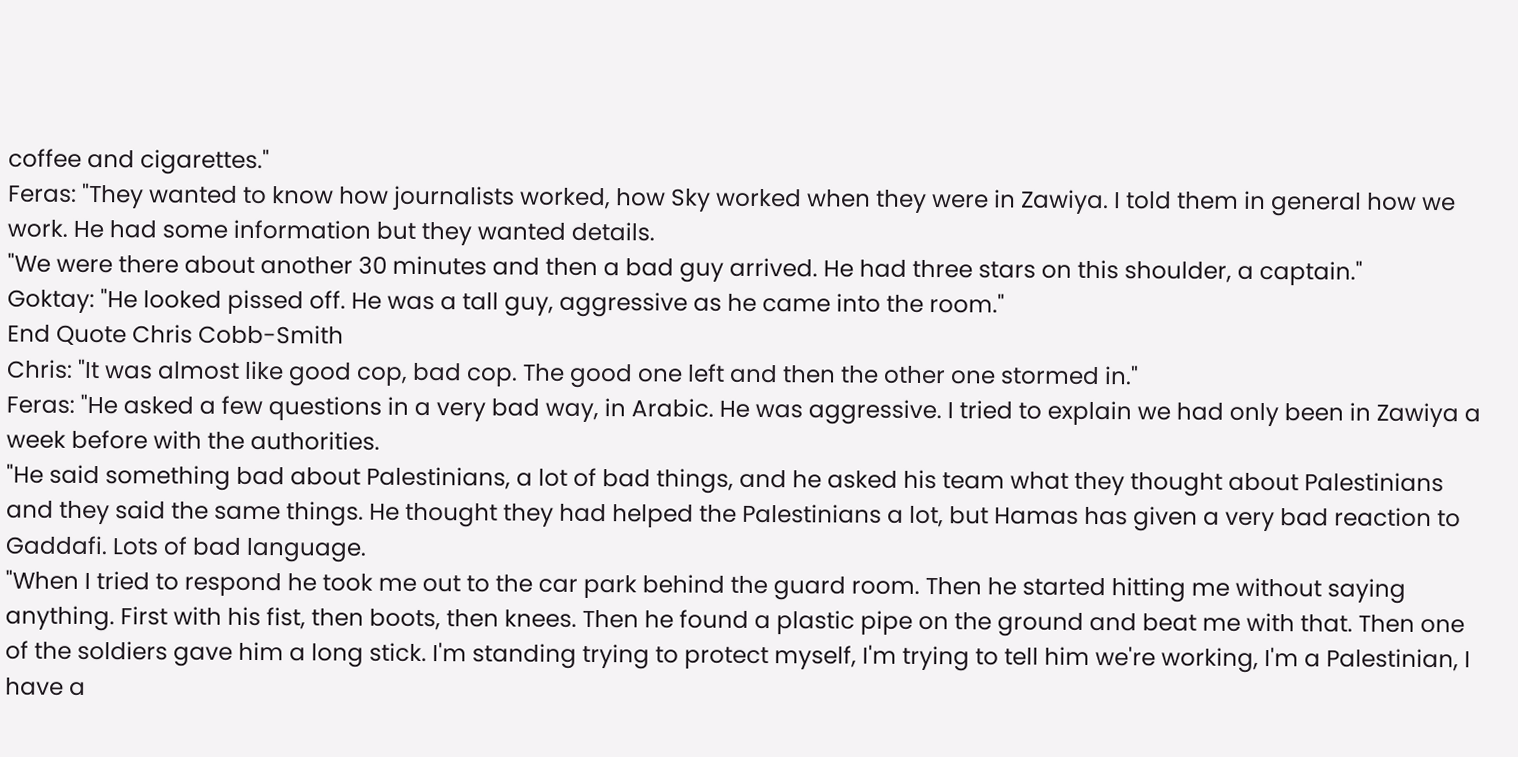coffee and cigarettes."
Feras: "They wanted to know how journalists worked, how Sky worked when they were in Zawiya. I told them in general how we work. He had some information but they wanted details.
"We were there about another 30 minutes and then a bad guy arrived. He had three stars on this shoulder, a captain."
Goktay: "He looked pissed off. He was a tall guy, aggressive as he came into the room."
End Quote Chris Cobb-Smith
Chris: "It was almost like good cop, bad cop. The good one left and then the other one stormed in."
Feras: "He asked a few questions in a very bad way, in Arabic. He was aggressive. I tried to explain we had only been in Zawiya a week before with the authorities.
"He said something bad about Palestinians, a lot of bad things, and he asked his team what they thought about Palestinians and they said the same things. He thought they had helped the Palestinians a lot, but Hamas has given a very bad reaction to Gaddafi. Lots of bad language.
"When I tried to respond he took me out to the car park behind the guard room. Then he started hitting me without saying anything. First with his fist, then boots, then knees. Then he found a plastic pipe on the ground and beat me with that. Then one of the soldiers gave him a long stick. I'm standing trying to protect myself, I'm trying to tell him we're working, I'm a Palestinian, I have a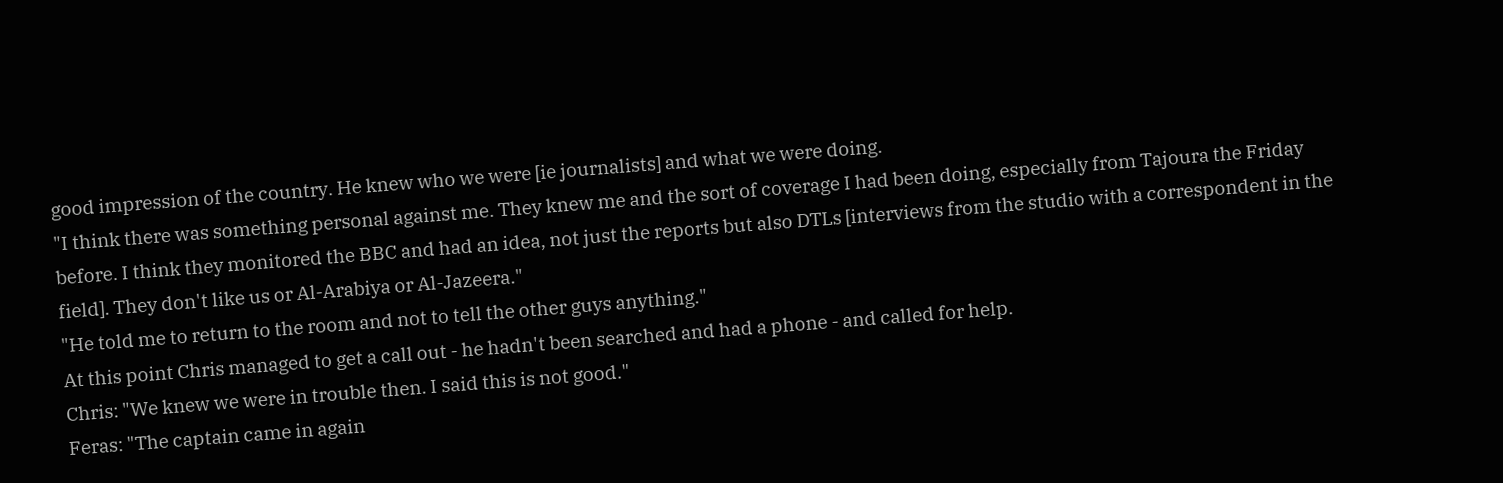good impression of the country. He knew who we were [ie journalists] and what we were doing.
"I think there was something personal against me. They knew me and the sort of coverage I had been doing, especially from Tajoura the Friday before. I think they monitored the BBC and had an idea, not just the reports but also DTLs [interviews from the studio with a correspondent in the field]. They don't like us or Al-Arabiya or Al-Jazeera."
"He told me to return to the room and not to tell the other guys anything."
At this point Chris managed to get a call out - he hadn't been searched and had a phone - and called for help.
Chris: "We knew we were in trouble then. I said this is not good."
Feras: "The captain came in again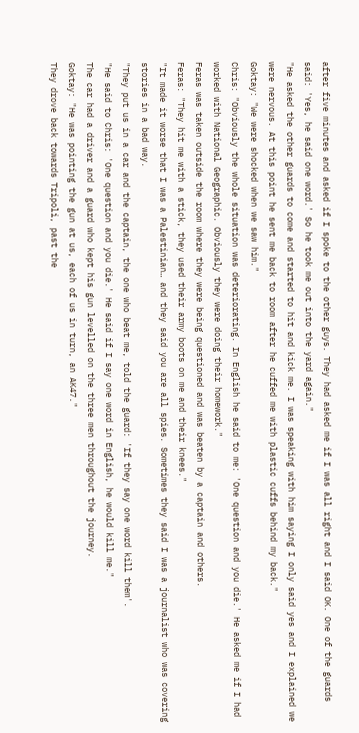after five minutes and asked if I spoke to the other guys. They had asked me if I was all right and I said OK. One of the guards said: 'Yes, he said one word.' So he took me out into the yard again."
"He asked the other guards to come and started to hit and kick me. I was speaking with him saying I only said yes and I explained we were nervous. At this point he sent me back to room after he cuffed me with plastic cuffs behind my back."
Goktay: "We were shocked when we saw him."
Chris: "Obviously the whole situation was deteriorating. In English he said to me: 'One question and you die.' He asked me if I had worked with National Geographic. Obviously they were doing their homework."
Feras was taken outside the room where they were being questioned and was beaten by a captain and others.
Feras: "They hit me with a stick, they used their army boots on me and their knees."
"It made it worse that I was a Palestinian… and they said you are all spies. Sometimes they said I was a journalist who was covering stories in a bad way.
"They put us in a car and the captain, the one who beat me, told the guard: 'If they say one word kill them'.
"He said to Chris: 'One question and you die.' He said if I say one word in English, he would kill me."
The car had a driver and a guard who kept his gun levelled on the three men throughout the journey.
Goktay: "He was pointing the gun at us, each of us in turn, an AK47."
They drove back towards Tripoli, past the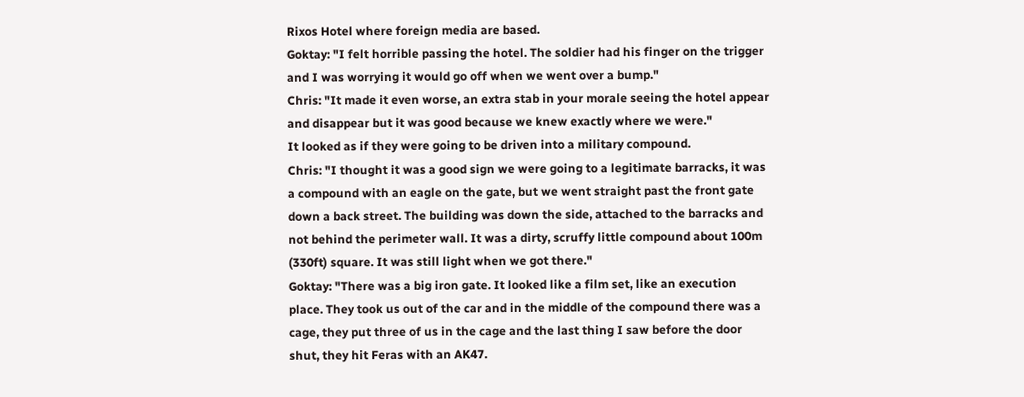Rixos Hotel where foreign media are based.
Goktay: "I felt horrible passing the hotel. The soldier had his finger on the trigger and I was worrying it would go off when we went over a bump."
Chris: "It made it even worse, an extra stab in your morale seeing the hotel appear and disappear but it was good because we knew exactly where we were."
It looked as if they were going to be driven into a military compound.
Chris: "I thought it was a good sign we were going to a legitimate barracks, it was a compound with an eagle on the gate, but we went straight past the front gate down a back street. The building was down the side, attached to the barracks and not behind the perimeter wall. It was a dirty, scruffy little compound about 100m (330ft) square. It was still light when we got there."
Goktay: "There was a big iron gate. It looked like a film set, like an execution place. They took us out of the car and in the middle of the compound there was a cage, they put three of us in the cage and the last thing I saw before the door shut, they hit Feras with an AK47.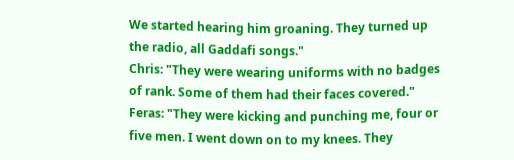We started hearing him groaning. They turned up the radio, all Gaddafi songs."
Chris: "They were wearing uniforms with no badges of rank. Some of them had their faces covered."
Feras: "They were kicking and punching me, four or five men. I went down on to my knees. They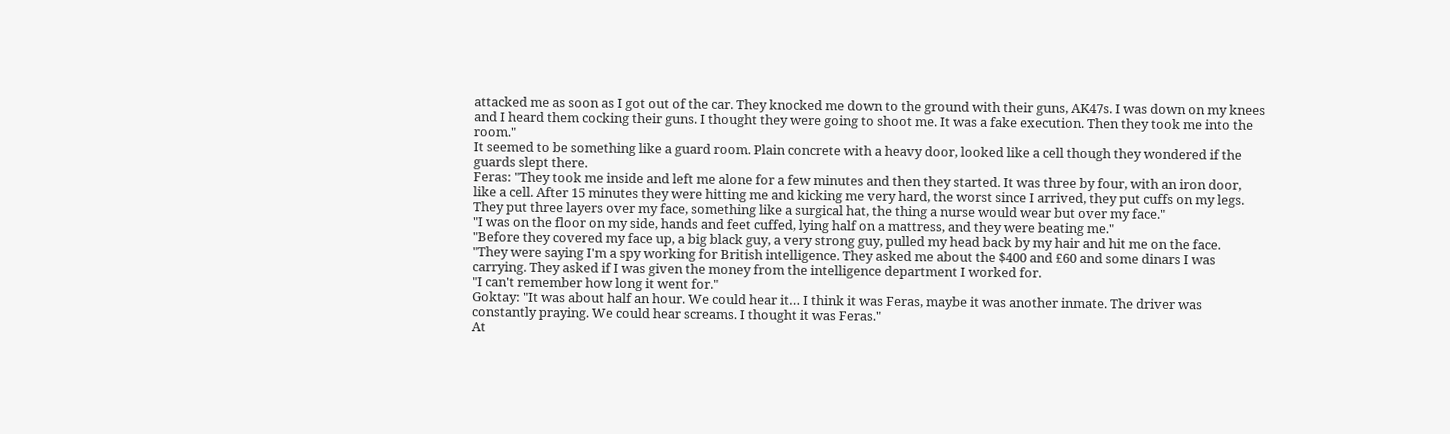attacked me as soon as I got out of the car. They knocked me down to the ground with their guns, AK47s. I was down on my knees and I heard them cocking their guns. I thought they were going to shoot me. It was a fake execution. Then they took me into the room."
It seemed to be something like a guard room. Plain concrete with a heavy door, looked like a cell though they wondered if the guards slept there.
Feras: "They took me inside and left me alone for a few minutes and then they started. It was three by four, with an iron door, like a cell. After 15 minutes they were hitting me and kicking me very hard, the worst since I arrived, they put cuffs on my legs. They put three layers over my face, something like a surgical hat, the thing a nurse would wear but over my face."
"I was on the floor on my side, hands and feet cuffed, lying half on a mattress, and they were beating me."
"Before they covered my face up, a big black guy, a very strong guy, pulled my head back by my hair and hit me on the face.
"They were saying I'm a spy working for British intelligence. They asked me about the $400 and £60 and some dinars I was carrying. They asked if I was given the money from the intelligence department I worked for.
"I can't remember how long it went for."
Goktay: "It was about half an hour. We could hear it… I think it was Feras, maybe it was another inmate. The driver was constantly praying. We could hear screams. I thought it was Feras."
At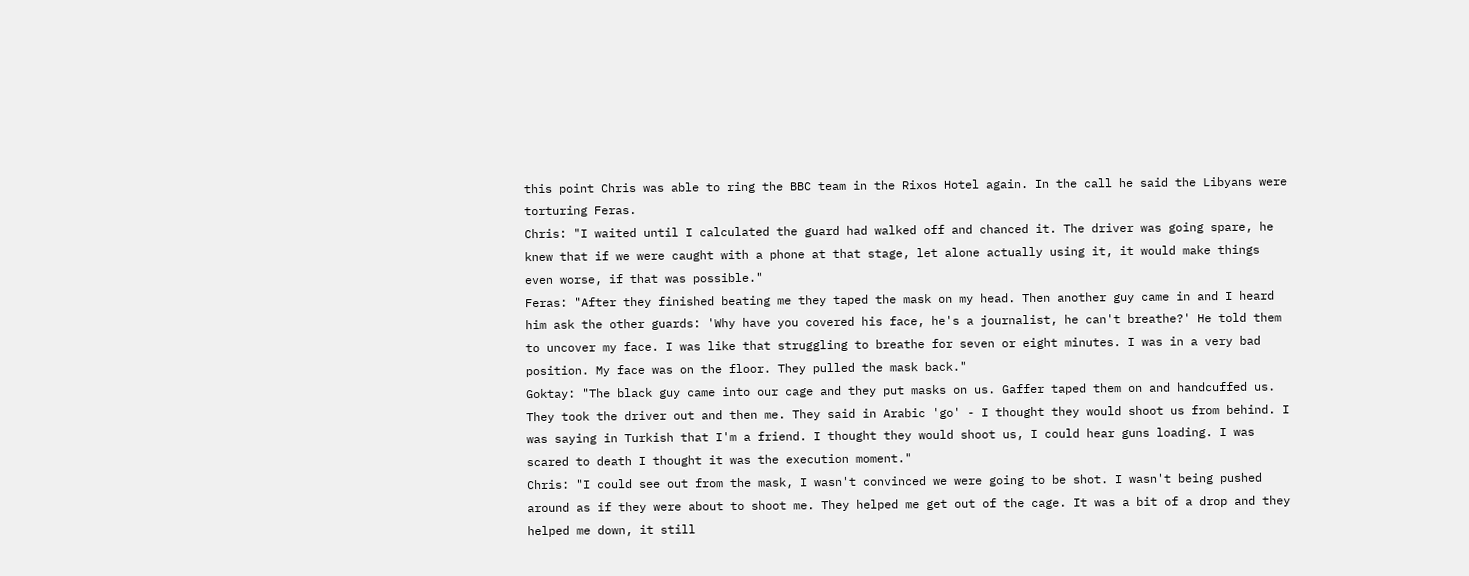this point Chris was able to ring the BBC team in the Rixos Hotel again. In the call he said the Libyans were torturing Feras.
Chris: "I waited until I calculated the guard had walked off and chanced it. The driver was going spare, he knew that if we were caught with a phone at that stage, let alone actually using it, it would make things even worse, if that was possible."
Feras: "After they finished beating me they taped the mask on my head. Then another guy came in and I heard him ask the other guards: 'Why have you covered his face, he's a journalist, he can't breathe?' He told them to uncover my face. I was like that struggling to breathe for seven or eight minutes. I was in a very bad position. My face was on the floor. They pulled the mask back."
Goktay: "The black guy came into our cage and they put masks on us. Gaffer taped them on and handcuffed us. They took the driver out and then me. They said in Arabic 'go' - I thought they would shoot us from behind. I was saying in Turkish that I'm a friend. I thought they would shoot us, I could hear guns loading. I was scared to death I thought it was the execution moment."
Chris: "I could see out from the mask, I wasn't convinced we were going to be shot. I wasn't being pushed around as if they were about to shoot me. They helped me get out of the cage. It was a bit of a drop and they helped me down, it still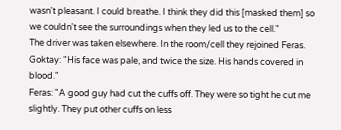wasn't pleasant. I could breathe. I think they did this [masked them] so we couldn't see the surroundings when they led us to the cell."
The driver was taken elsewhere. In the room/cell they rejoined Feras.
Goktay: "His face was pale, and twice the size. His hands covered in blood."
Feras: "A good guy had cut the cuffs off. They were so tight he cut me slightly. They put other cuffs on less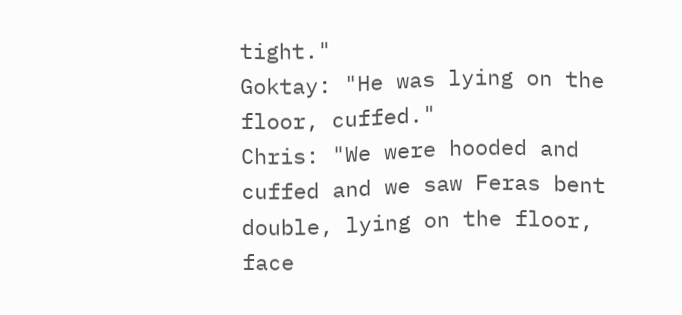tight."
Goktay: "He was lying on the floor, cuffed."
Chris: "We were hooded and cuffed and we saw Feras bent double, lying on the floor, face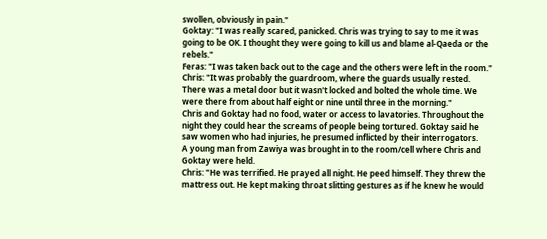swollen, obviously in pain."
Goktay: "I was really scared, panicked. Chris was trying to say to me it was going to be OK. I thought they were going to kill us and blame al-Qaeda or the rebels."
Feras: "I was taken back out to the cage and the others were left in the room."
Chris: "It was probably the guardroom, where the guards usually rested. There was a metal door but it wasn't locked and bolted the whole time. We were there from about half eight or nine until three in the morning."
Chris and Goktay had no food, water or access to lavatories. Throughout the night they could hear the screams of people being tortured. Goktay said he saw women who had injuries, he presumed inflicted by their interrogators.
A young man from Zawiya was brought in to the room/cell where Chris and Goktay were held.
Chris: "He was terrified. He prayed all night. He peed himself. They threw the mattress out. He kept making throat slitting gestures as if he knew he would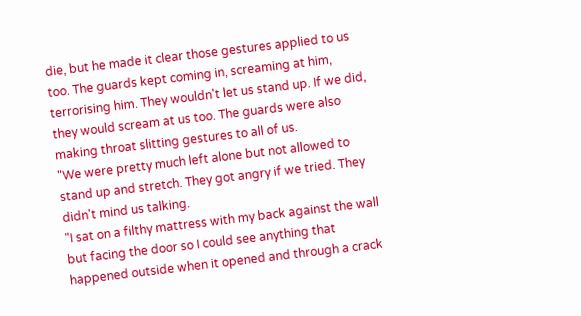die, but he made it clear those gestures applied to us too. The guards kept coming in, screaming at him, terrorising him. They wouldn't let us stand up. If we did, they would scream at us too. The guards were also making throat slitting gestures to all of us.
"We were pretty much left alone but not allowed to stand up and stretch. They got angry if we tried. They didn't mind us talking.
"I sat on a filthy mattress with my back against the wall but facing the door so I could see anything that happened outside when it opened and through a crack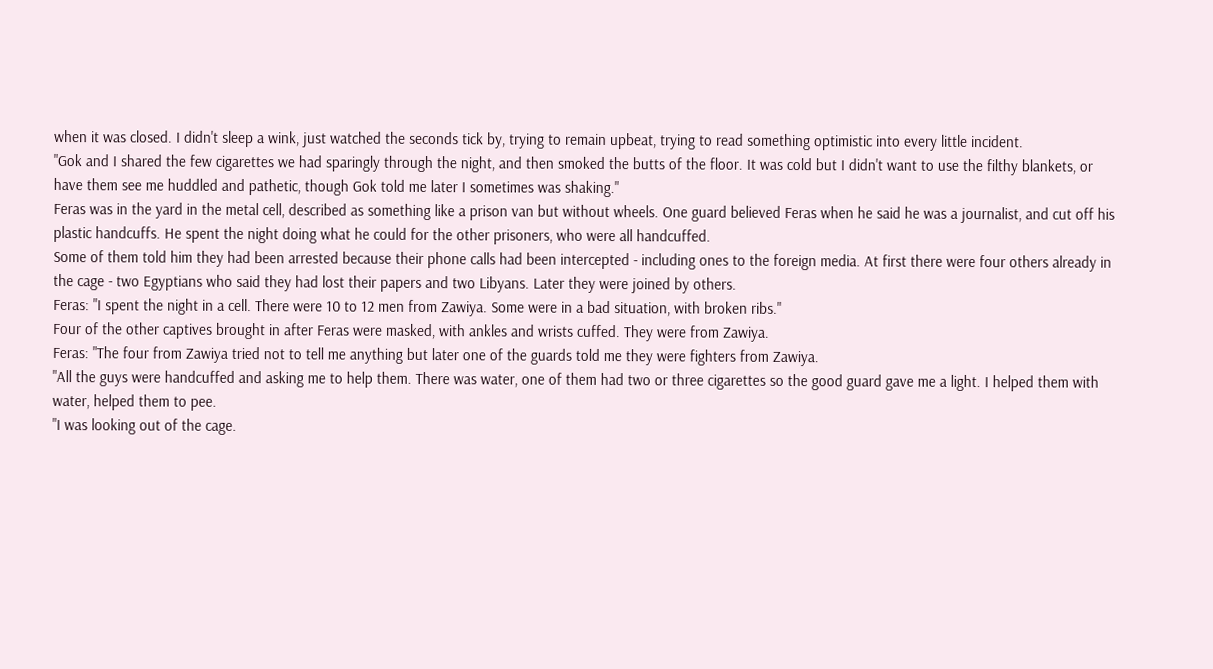when it was closed. I didn't sleep a wink, just watched the seconds tick by, trying to remain upbeat, trying to read something optimistic into every little incident.
"Gok and I shared the few cigarettes we had sparingly through the night, and then smoked the butts of the floor. It was cold but I didn't want to use the filthy blankets, or have them see me huddled and pathetic, though Gok told me later I sometimes was shaking."
Feras was in the yard in the metal cell, described as something like a prison van but without wheels. One guard believed Feras when he said he was a journalist, and cut off his plastic handcuffs. He spent the night doing what he could for the other prisoners, who were all handcuffed.
Some of them told him they had been arrested because their phone calls had been intercepted - including ones to the foreign media. At first there were four others already in the cage - two Egyptians who said they had lost their papers and two Libyans. Later they were joined by others.
Feras: "I spent the night in a cell. There were 10 to 12 men from Zawiya. Some were in a bad situation, with broken ribs."
Four of the other captives brought in after Feras were masked, with ankles and wrists cuffed. They were from Zawiya.
Feras: "The four from Zawiya tried not to tell me anything but later one of the guards told me they were fighters from Zawiya.
"All the guys were handcuffed and asking me to help them. There was water, one of them had two or three cigarettes so the good guard gave me a light. I helped them with water, helped them to pee.
"I was looking out of the cage.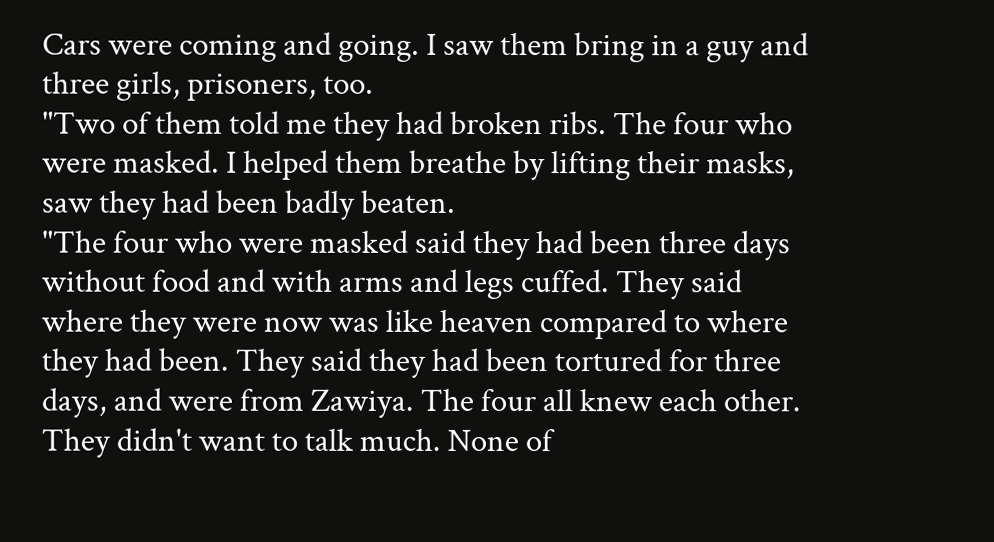Cars were coming and going. I saw them bring in a guy and three girls, prisoners, too.
"Two of them told me they had broken ribs. The four who were masked. I helped them breathe by lifting their masks, saw they had been badly beaten.
"The four who were masked said they had been three days without food and with arms and legs cuffed. They said where they were now was like heaven compared to where they had been. They said they had been tortured for three days, and were from Zawiya. The four all knew each other. They didn't want to talk much. None of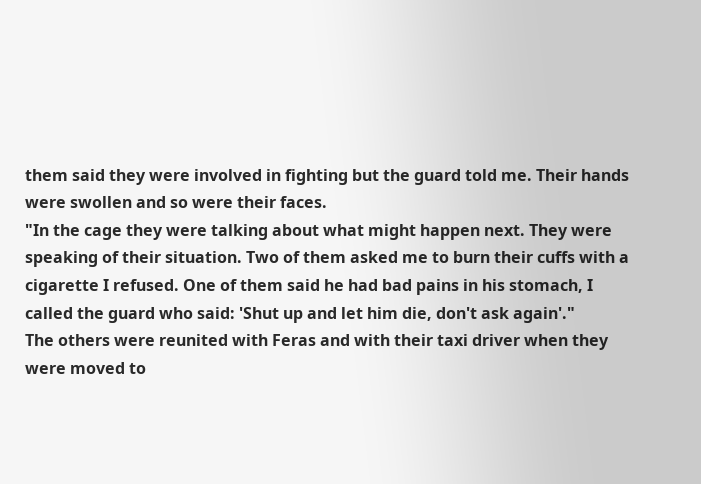them said they were involved in fighting but the guard told me. Their hands were swollen and so were their faces.
"In the cage they were talking about what might happen next. They were speaking of their situation. Two of them asked me to burn their cuffs with a cigarette I refused. One of them said he had bad pains in his stomach, I called the guard who said: 'Shut up and let him die, don't ask again'."
The others were reunited with Feras and with their taxi driver when they were moved to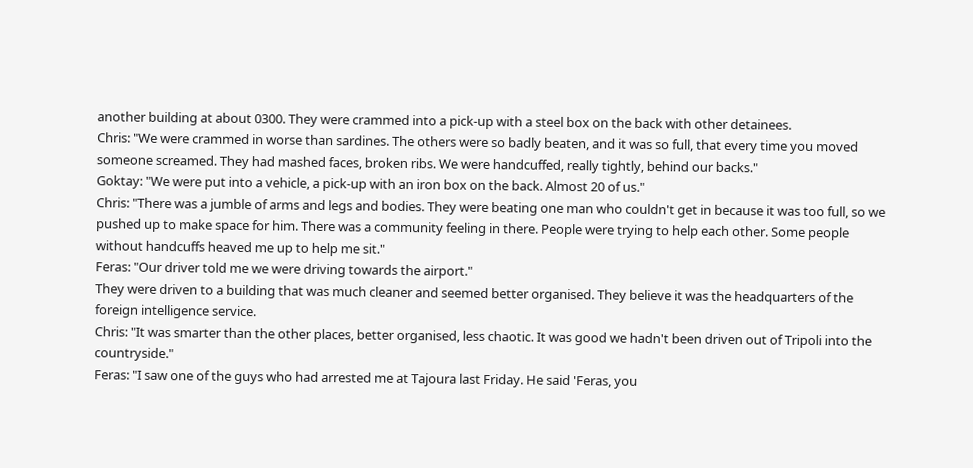another building at about 0300. They were crammed into a pick-up with a steel box on the back with other detainees.
Chris: "We were crammed in worse than sardines. The others were so badly beaten, and it was so full, that every time you moved someone screamed. They had mashed faces, broken ribs. We were handcuffed, really tightly, behind our backs."
Goktay: "We were put into a vehicle, a pick-up with an iron box on the back. Almost 20 of us."
Chris: "There was a jumble of arms and legs and bodies. They were beating one man who couldn't get in because it was too full, so we pushed up to make space for him. There was a community feeling in there. People were trying to help each other. Some people without handcuffs heaved me up to help me sit."
Feras: "Our driver told me we were driving towards the airport."
They were driven to a building that was much cleaner and seemed better organised. They believe it was the headquarters of the foreign intelligence service.
Chris: "It was smarter than the other places, better organised, less chaotic. It was good we hadn't been driven out of Tripoli into the countryside."
Feras: "I saw one of the guys who had arrested me at Tajoura last Friday. He said 'Feras, you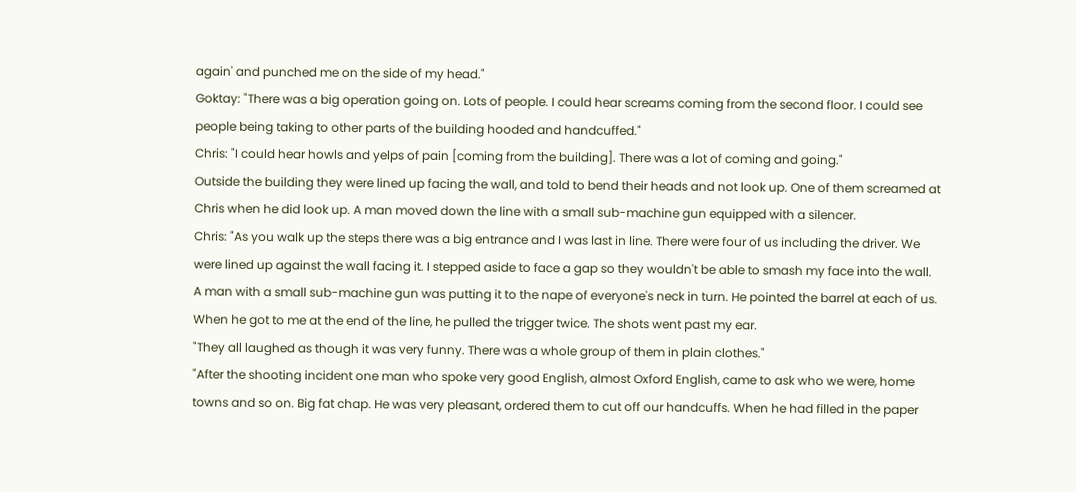again' and punched me on the side of my head."
Goktay: "There was a big operation going on. Lots of people. I could hear screams coming from the second floor. I could see people being taking to other parts of the building hooded and handcuffed."
Chris: "I could hear howls and yelps of pain [coming from the building]. There was a lot of coming and going."
Outside the building they were lined up facing the wall, and told to bend their heads and not look up. One of them screamed at Chris when he did look up. A man moved down the line with a small sub-machine gun equipped with a silencer.
Chris: "As you walk up the steps there was a big entrance and I was last in line. There were four of us including the driver. We were lined up against the wall facing it. I stepped aside to face a gap so they wouldn't be able to smash my face into the wall. A man with a small sub-machine gun was putting it to the nape of everyone's neck in turn. He pointed the barrel at each of us. When he got to me at the end of the line, he pulled the trigger twice. The shots went past my ear.
"They all laughed as though it was very funny. There was a whole group of them in plain clothes."
"After the shooting incident one man who spoke very good English, almost Oxford English, came to ask who we were, home towns and so on. Big fat chap. He was very pleasant, ordered them to cut off our handcuffs. When he had filled in the paper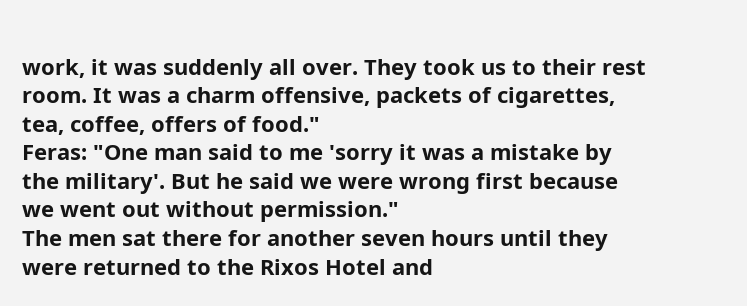work, it was suddenly all over. They took us to their rest room. It was a charm offensive, packets of cigarettes, tea, coffee, offers of food."
Feras: "One man said to me 'sorry it was a mistake by the military'. But he said we were wrong first because we went out without permission."
The men sat there for another seven hours until they were returned to the Rixos Hotel and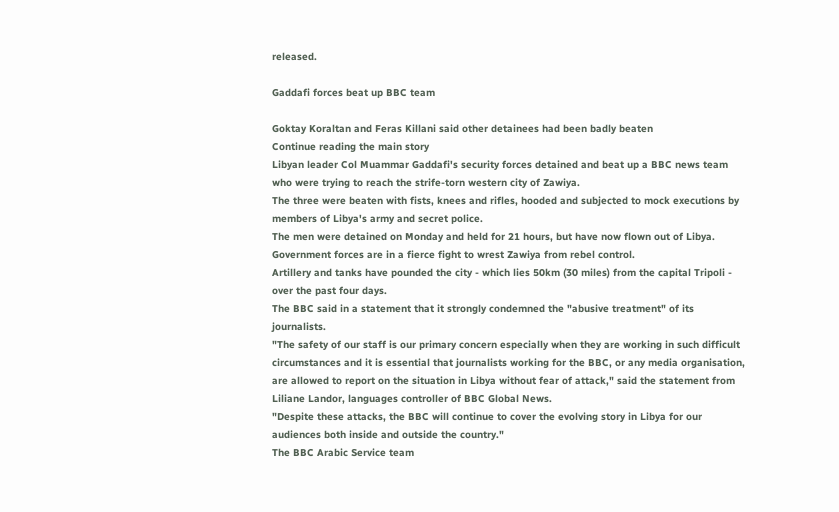released.

Gaddafi forces beat up BBC team

Goktay Koraltan and Feras Killani said other detainees had been badly beaten
Continue reading the main story
Libyan leader Col Muammar Gaddafi's security forces detained and beat up a BBC news team who were trying to reach the strife-torn western city of Zawiya.
The three were beaten with fists, knees and rifles, hooded and subjected to mock executions by members of Libya's army and secret police.
The men were detained on Monday and held for 21 hours, but have now flown out of Libya.
Government forces are in a fierce fight to wrest Zawiya from rebel control.
Artillery and tanks have pounded the city - which lies 50km (30 miles) from the capital Tripoli - over the past four days.
The BBC said in a statement that it strongly condemned the "abusive treatment" of its journalists.
"The safety of our staff is our primary concern especially when they are working in such difficult circumstances and it is essential that journalists working for the BBC, or any media organisation, are allowed to report on the situation in Libya without fear of attack," said the statement from Liliane Landor, languages controller of BBC Global News.
"Despite these attacks, the BBC will continue to cover the evolving story in Libya for our audiences both inside and outside the country."
The BBC Arabic Service team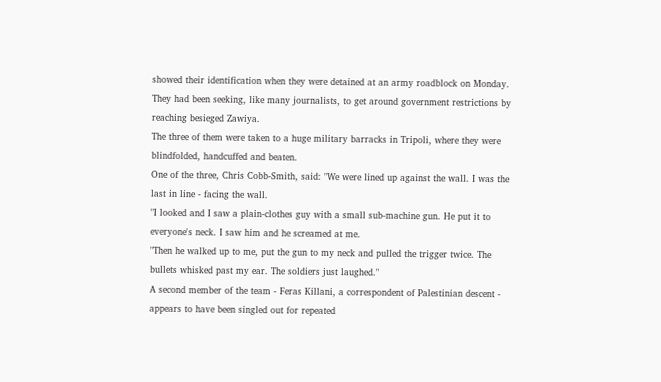showed their identification when they were detained at an army roadblock on Monday.
They had been seeking, like many journalists, to get around government restrictions by reaching besieged Zawiya.
The three of them were taken to a huge military barracks in Tripoli, where they were blindfolded, handcuffed and beaten.
One of the three, Chris Cobb-Smith, said: "We were lined up against the wall. I was the last in line - facing the wall.
"I looked and I saw a plain-clothes guy with a small sub-machine gun. He put it to everyone's neck. I saw him and he screamed at me.
"Then he walked up to me, put the gun to my neck and pulled the trigger twice. The bullets whisked past my ear. The soldiers just laughed."
A second member of the team - Feras Killani, a correspondent of Palestinian descent - appears to have been singled out for repeated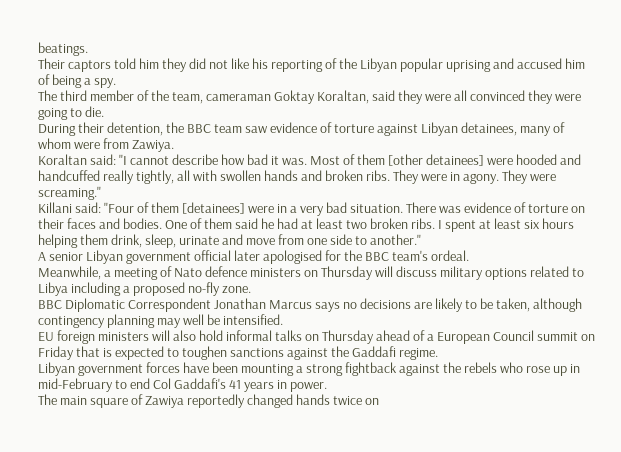beatings.
Their captors told him they did not like his reporting of the Libyan popular uprising and accused him of being a spy.
The third member of the team, cameraman Goktay Koraltan, said they were all convinced they were going to die.
During their detention, the BBC team saw evidence of torture against Libyan detainees, many of whom were from Zawiya.
Koraltan said: "I cannot describe how bad it was. Most of them [other detainees] were hooded and handcuffed really tightly, all with swollen hands and broken ribs. They were in agony. They were screaming."
Killani said: "Four of them [detainees] were in a very bad situation. There was evidence of torture on their faces and bodies. One of them said he had at least two broken ribs. I spent at least six hours helping them drink, sleep, urinate and move from one side to another."
A senior Libyan government official later apologised for the BBC team's ordeal.
Meanwhile, a meeting of Nato defence ministers on Thursday will discuss military options related to Libya including a proposed no-fly zone.
BBC Diplomatic Correspondent Jonathan Marcus says no decisions are likely to be taken, although contingency planning may well be intensified.
EU foreign ministers will also hold informal talks on Thursday ahead of a European Council summit on Friday that is expected to toughen sanctions against the Gaddafi regime.
Libyan government forces have been mounting a strong fightback against the rebels who rose up in mid-February to end Col Gaddafi's 41 years in power.
The main square of Zawiya reportedly changed hands twice on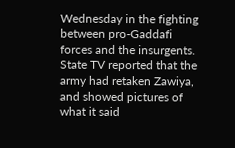Wednesday in the fighting between pro-Gaddafi forces and the insurgents.
State TV reported that the army had retaken Zawiya, and showed pictures of what it said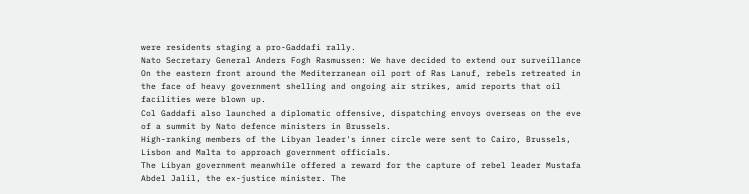were residents staging a pro-Gaddafi rally.
Nato Secretary General Anders Fogh Rasmussen: We have decided to extend our surveillance
On the eastern front around the Mediterranean oil port of Ras Lanuf, rebels retreated in the face of heavy government shelling and ongoing air strikes, amid reports that oil facilities were blown up.
Col Gaddafi also launched a diplomatic offensive, dispatching envoys overseas on the eve of a summit by Nato defence ministers in Brussels.
High-ranking members of the Libyan leader's inner circle were sent to Cairo, Brussels, Lisbon and Malta to approach government officials.
The Libyan government meanwhile offered a reward for the capture of rebel leader Mustafa Abdel Jalil, the ex-justice minister. The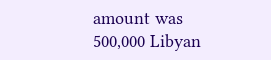amount was 500,000 Libyan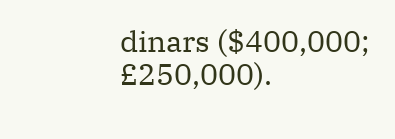dinars ($400,000; £250,000).